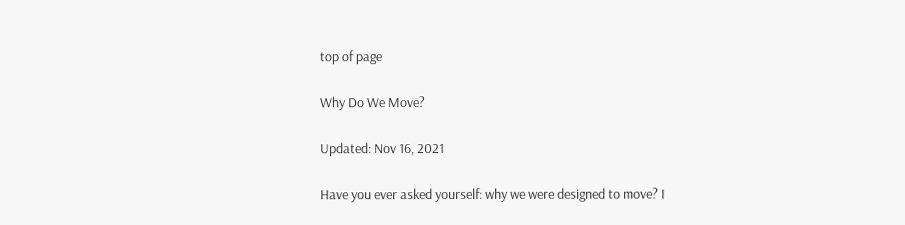top of page

Why Do We Move?

Updated: Nov 16, 2021

Have you ever asked yourself: why we were designed to move? I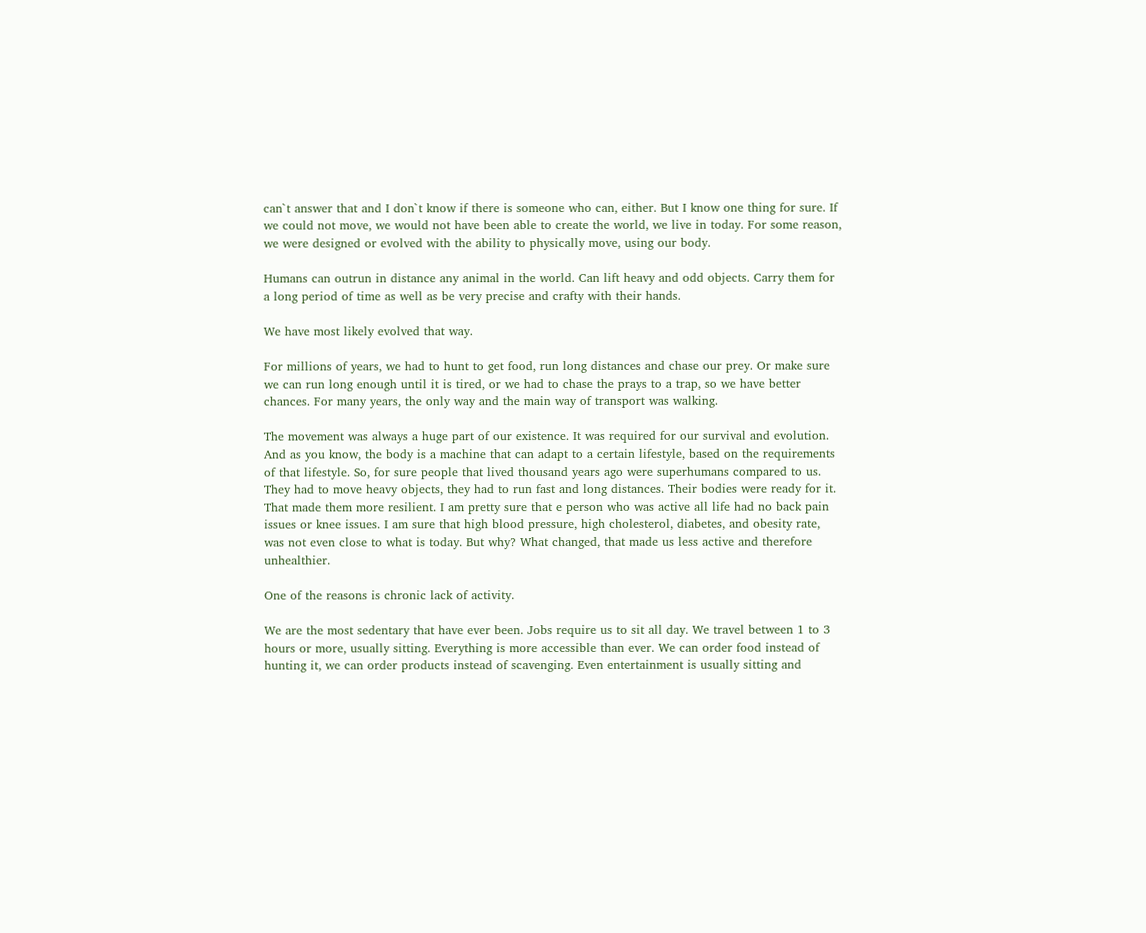can`t answer that and I don`t know if there is someone who can, either. But I know one thing for sure. If we could not move, we would not have been able to create the world, we live in today. For some reason, we were designed or evolved with the ability to physically move, using our body.

Humans can outrun in distance any animal in the world. Can lift heavy and odd objects. Carry them for a long period of time as well as be very precise and crafty with their hands.

We have most likely evolved that way.

For millions of years, we had to hunt to get food, run long distances and chase our prey. Or make sure we can run long enough until it is tired, or we had to chase the prays to a trap, so we have better chances. For many years, the only way and the main way of transport was walking.

The movement was always a huge part of our existence. It was required for our survival and evolution. And as you know, the body is a machine that can adapt to a certain lifestyle, based on the requirements of that lifestyle. So, for sure people that lived thousand years ago were superhumans compared to us. They had to move heavy objects, they had to run fast and long distances. Their bodies were ready for it. That made them more resilient. I am pretty sure that e person who was active all life had no back pain issues or knee issues. I am sure that high blood pressure, high cholesterol, diabetes, and obesity rate, was not even close to what is today. But why? What changed, that made us less active and therefore unhealthier.

One of the reasons is chronic lack of activity.

We are the most sedentary that have ever been. Jobs require us to sit all day. We travel between 1 to 3 hours or more, usually sitting. Everything is more accessible than ever. We can order food instead of hunting it, we can order products instead of scavenging. Even entertainment is usually sitting and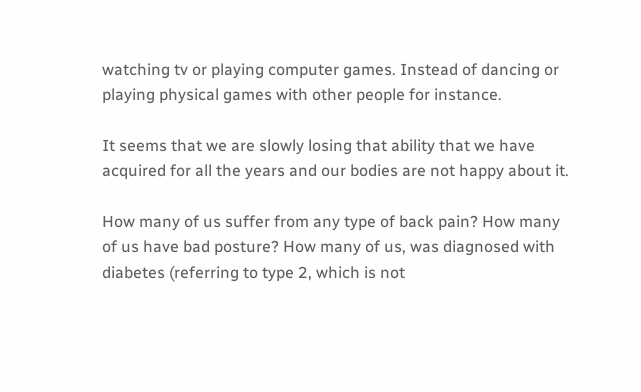watching tv or playing computer games. Instead of dancing or playing physical games with other people for instance.

It seems that we are slowly losing that ability that we have acquired for all the years and our bodies are not happy about it.

How many of us suffer from any type of back pain? How many of us have bad posture? How many of us, was diagnosed with diabetes (referring to type 2, which is not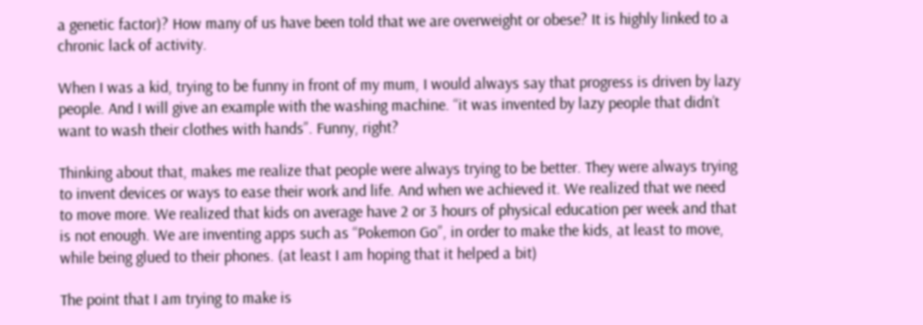a genetic factor)? How many of us have been told that we are overweight or obese? It is highly linked to a chronic lack of activity.

When I was a kid, trying to be funny in front of my mum, I would always say that progress is driven by lazy people. And I will give an example with the washing machine. “it was invented by lazy people that didn’t want to wash their clothes with hands”. Funny, right?

Thinking about that, makes me realize that people were always trying to be better. They were always trying to invent devices or ways to ease their work and life. And when we achieved it. We realized that we need to move more. We realized that kids on average have 2 or 3 hours of physical education per week and that is not enough. We are inventing apps such as “Pokemon Go”, in order to make the kids, at least to move, while being glued to their phones. (at least I am hoping that it helped a bit)

The point that I am trying to make is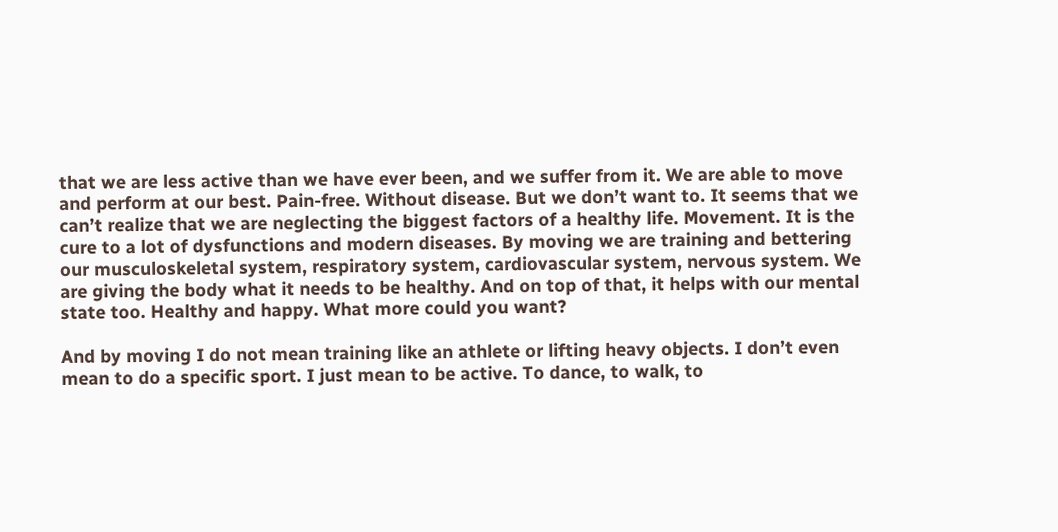that we are less active than we have ever been, and we suffer from it. We are able to move and perform at our best. Pain-free. Without disease. But we don’t want to. It seems that we can’t realize that we are neglecting the biggest factors of a healthy life. Movement. It is the cure to a lot of dysfunctions and modern diseases. By moving we are training and bettering our musculoskeletal system, respiratory system, cardiovascular system, nervous system. We are giving the body what it needs to be healthy. And on top of that, it helps with our mental state too. Healthy and happy. What more could you want?

And by moving I do not mean training like an athlete or lifting heavy objects. I don’t even mean to do a specific sport. I just mean to be active. To dance, to walk, to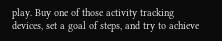play. Buy one of those activity tracking devices, set a goal of steps, and try to achieve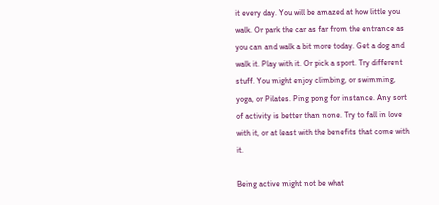it every day. You will be amazed at how little you walk. Or park the car as far from the entrance as you can and walk a bit more today. Get a dog and walk it. Play with it. Or pick a sport. Try different stuff. You might enjoy climbing, or swimming, yoga, or Pilates. Ping pong for instance. Any sort of activity is better than none. Try to fall in love with it, or at least with the benefits that come with it.

Being active might not be what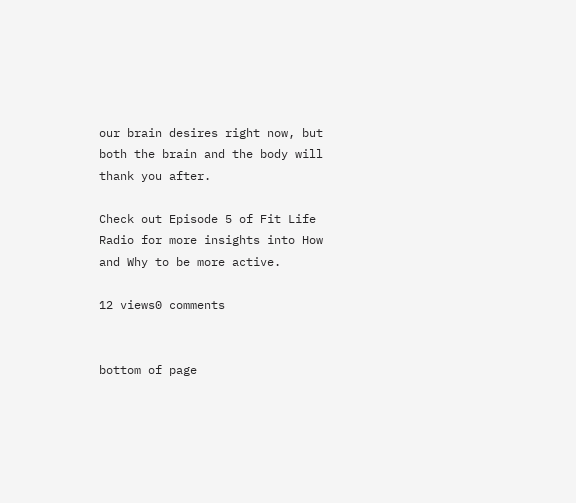our brain desires right now, but both the brain and the body will thank you after.

Check out Episode 5 of Fit Life Radio for more insights into How and Why to be more active.

12 views0 comments


bottom of page